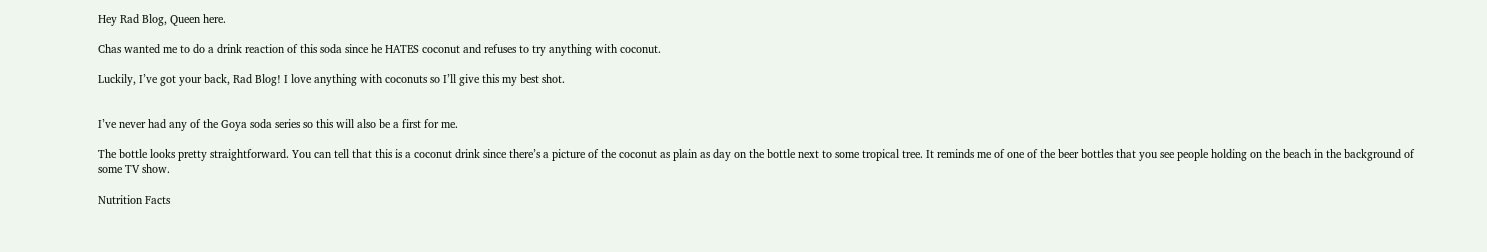Hey Rad Blog, Queen here.

Chas wanted me to do a drink reaction of this soda since he HATES coconut and refuses to try anything with coconut.

Luckily, I’ve got your back, Rad Blog! I love anything with coconuts so I’ll give this my best shot.


I’ve never had any of the Goya soda series so this will also be a first for me.

The bottle looks pretty straightforward. You can tell that this is a coconut drink since there’s a picture of the coconut as plain as day on the bottle next to some tropical tree. It reminds me of one of the beer bottles that you see people holding on the beach in the background of some TV show.

Nutrition Facts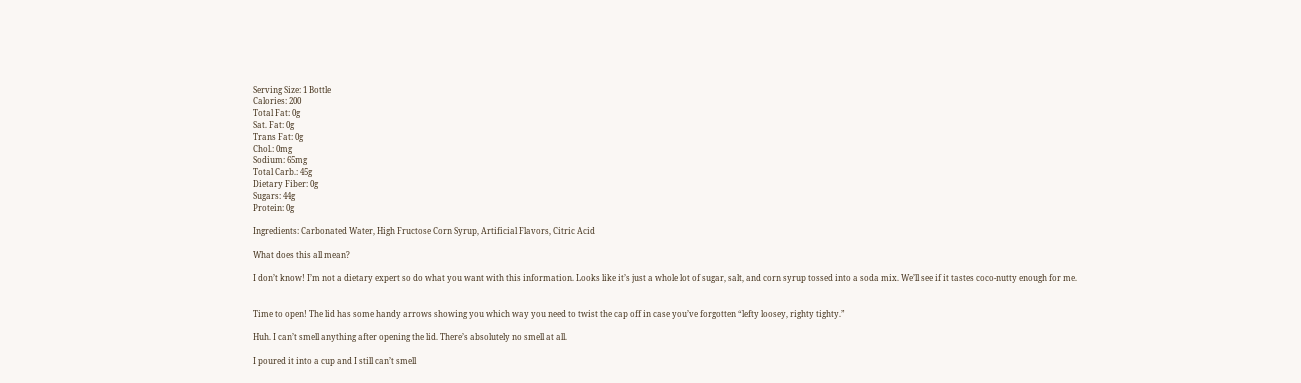Serving Size: 1 Bottle
Calories: 200
Total Fat: 0g
Sat. Fat: 0g
Trans Fat: 0g
Chol.: 0mg
Sodium: 65mg
Total Carb.: 45g
Dietary Fiber: 0g
Sugars: 44g
Protein: 0g

Ingredients: Carbonated Water, High Fructose Corn Syrup, Artificial Flavors, Citric Acid

What does this all mean?

I don’t know! I’m not a dietary expert so do what you want with this information. Looks like it’s just a whole lot of sugar, salt, and corn syrup tossed into a soda mix. We’ll see if it tastes coco-nutty enough for me.


Time to open! The lid has some handy arrows showing you which way you need to twist the cap off in case you’ve forgotten “lefty loosey, righty tighty.”

Huh. I can’t smell anything after opening the lid. There’s absolutely no smell at all.

I poured it into a cup and I still can’t smell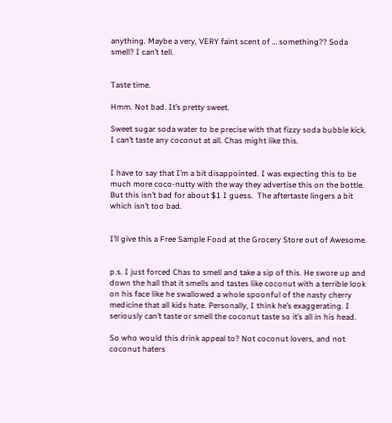anything. Maybe a very, VERY faint scent of … something?? Soda smell? I can’t tell.


Taste time.

Hmm. Not bad. It’s pretty sweet.

Sweet sugar soda water to be precise with that fizzy soda bubble kick. I can’t taste any coconut at all. Chas might like this.


I have to say that I’m a bit disappointed. I was expecting this to be much more coco-nutty with the way they advertise this on the bottle. But this isn’t bad for about $1 I guess.  The aftertaste lingers a bit which isn’t too bad.


I’ll give this a Free Sample Food at the Grocery Store out of Awesome.


p.s. I just forced Chas to smell and take a sip of this. He swore up and down the hall that it smells and tastes like coconut with a terrible look on his face like he swallowed a whole spoonful of the nasty cherry medicine that all kids hate. Personally, I think he’s exaggerating. I seriously can’t taste or smell the coconut taste so it’s all in his head.

So who would this drink appeal to? Not coconut lovers, and not coconut haters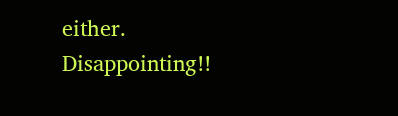either. Disappointing!!